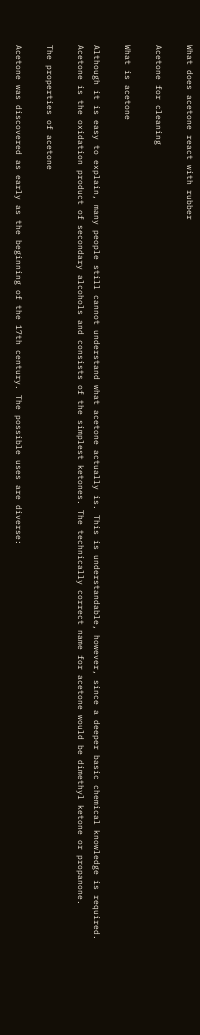What does acetone react with rubber

Acetone for cleaning

What is acetone

Although it is easy to explain, many people still cannot understand what acetone actually is. This is understandable, however, since a deeper basic chemical knowledge is required. Acetone is the oxidation product of secondary alcohols and consists of the simplest ketones. The technically correct name for acetone would be dimethyl ketone or propanone.

The properties of acetone

Acetone was discovered as early as the beginning of the 17th century. The possible uses are diverse: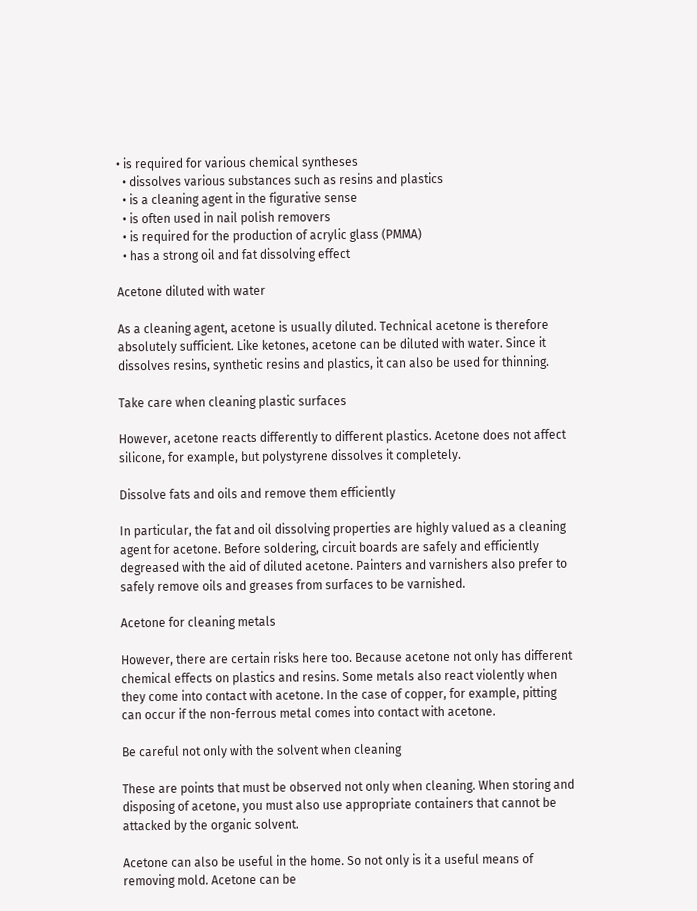• is required for various chemical syntheses
  • dissolves various substances such as resins and plastics
  • is a cleaning agent in the figurative sense
  • is often used in nail polish removers
  • is required for the production of acrylic glass (PMMA)
  • has a strong oil and fat dissolving effect

Acetone diluted with water

As a cleaning agent, acetone is usually diluted. Technical acetone is therefore absolutely sufficient. Like ketones, acetone can be diluted with water. Since it dissolves resins, synthetic resins and plastics, it can also be used for thinning.

Take care when cleaning plastic surfaces

However, acetone reacts differently to different plastics. Acetone does not affect silicone, for example, but polystyrene dissolves it completely.

Dissolve fats and oils and remove them efficiently

In particular, the fat and oil dissolving properties are highly valued as a cleaning agent for acetone. Before soldering, circuit boards are safely and efficiently degreased with the aid of diluted acetone. Painters and varnishers also prefer to safely remove oils and greases from surfaces to be varnished.

Acetone for cleaning metals

However, there are certain risks here too. Because acetone not only has different chemical effects on plastics and resins. Some metals also react violently when they come into contact with acetone. In the case of copper, for example, pitting can occur if the non-ferrous metal comes into contact with acetone.

Be careful not only with the solvent when cleaning

These are points that must be observed not only when cleaning. When storing and disposing of acetone, you must also use appropriate containers that cannot be attacked by the organic solvent.

Acetone can also be useful in the home. So not only is it a useful means of removing mold. Acetone can be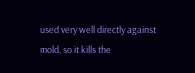used very well directly against mold, so it kills the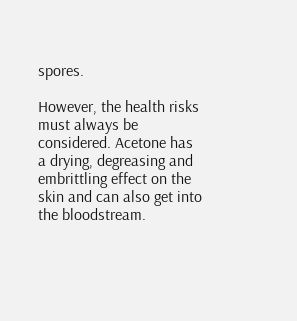spores.

However, the health risks must always be considered. Acetone has a drying, degreasing and embrittling effect on the skin and can also get into the bloodstream.